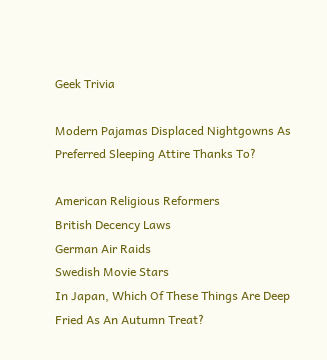Geek Trivia

Modern Pajamas Displaced Nightgowns As Preferred Sleeping Attire Thanks To?

American Religious Reformers
British Decency Laws
German Air Raids
Swedish Movie Stars
In Japan, Which Of These Things Are Deep Fried As An Autumn Treat?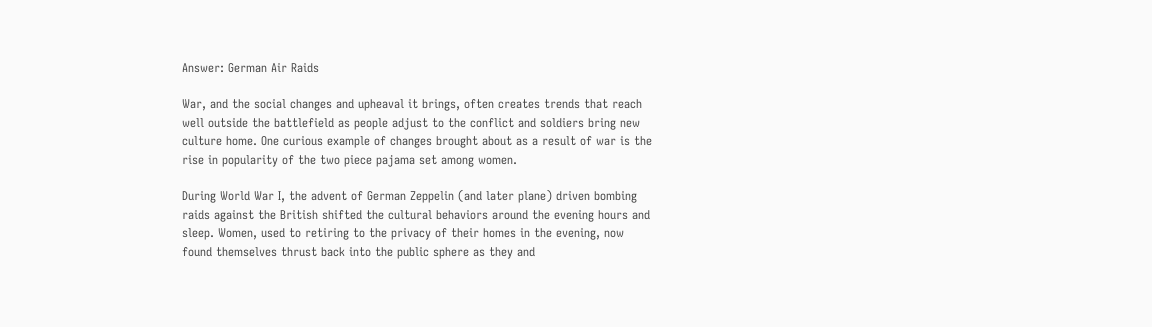Answer: German Air Raids

War, and the social changes and upheaval it brings, often creates trends that reach well outside the battlefield as people adjust to the conflict and soldiers bring new culture home. One curious example of changes brought about as a result of war is the rise in popularity of the two piece pajama set among women.

During World War I, the advent of German Zeppelin (and later plane) driven bombing raids against the British shifted the cultural behaviors around the evening hours and sleep. Women, used to retiring to the privacy of their homes in the evening, now found themselves thrust back into the public sphere as they and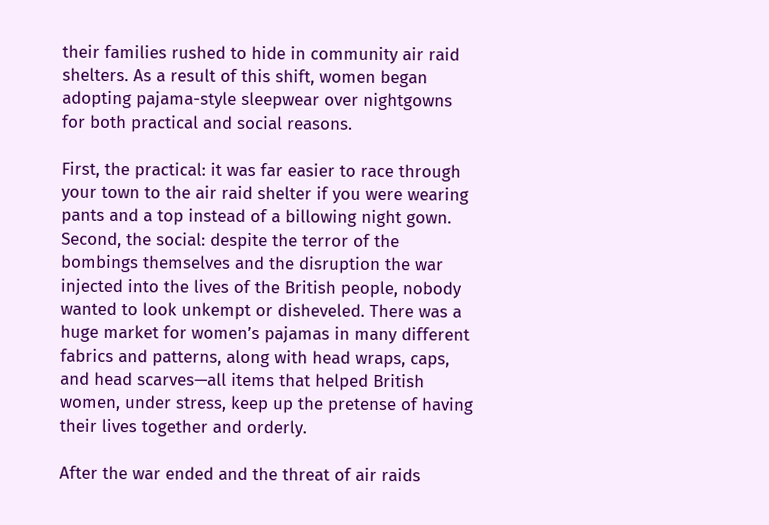their families rushed to hide in community air raid shelters. As a result of this shift, women began adopting pajama-style sleepwear over nightgowns for both practical and social reasons.

First, the practical: it was far easier to race through your town to the air raid shelter if you were wearing pants and a top instead of a billowing night gown. Second, the social: despite the terror of the bombings themselves and the disruption the war injected into the lives of the British people, nobody wanted to look unkempt or disheveled. There was a huge market for women’s pajamas in many different fabrics and patterns, along with head wraps, caps, and head scarves—all items that helped British women, under stress, keep up the pretense of having their lives together and orderly.

After the war ended and the threat of air raids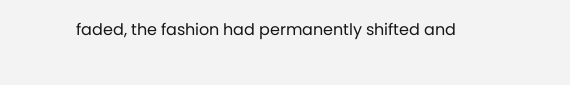faded, the fashion had permanently shifted and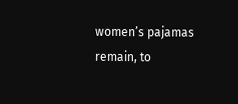women’s pajamas remain, to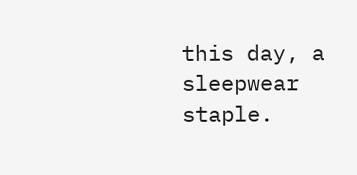this day, a sleepwear staple.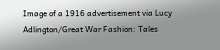Image of a 1916 advertisement via Lucy Adlington/Great War Fashion: Tales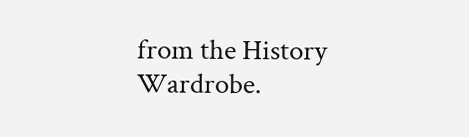from the History Wardrobe.